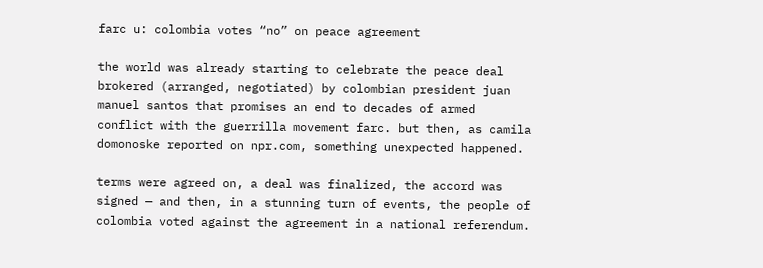farc u: colombia votes “no” on peace agreement

the world was already starting to celebrate the peace deal brokered (arranged, negotiated) by colombian president juan manuel santos that promises an end to decades of armed conflict with the guerrilla movement farc. but then, as camila domonoske reported on npr.com, something unexpected happened.

terms were agreed on, a deal was finalized, the accord was signed — and then, in a stunning turn of events, the people of colombia voted against the agreement in a national referendum.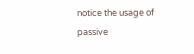notice the usage of passive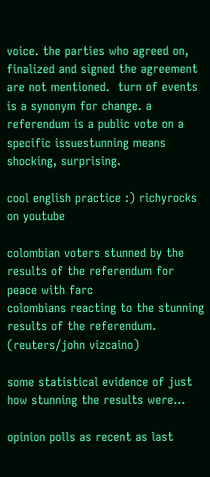voice. the parties who agreed on, finalized and signed the agreement are not mentioned.  turn of events is a synonym for change. a referendum is a public vote on a specific issuestunning means shocking, surprising.

cool english practice :) richyrocks on youtube

colombian voters stunned by the results of the referendum for peace with farc
colombians reacting to the stunning results of the referendum. (reuters/john vizcaino)

some statistical evidence of just how stunning the results were…

opinion polls as recent as last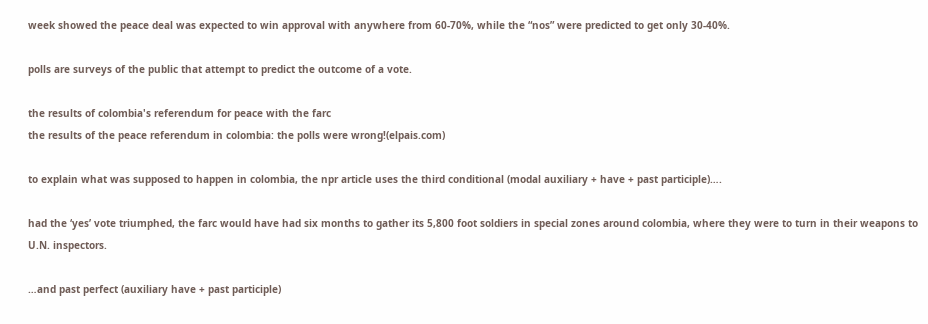week showed the peace deal was expected to win approval with anywhere from 60-70%, while the “nos” were predicted to get only 30-40%.

polls are surveys of the public that attempt to predict the outcome of a vote.

the results of colombia's referendum for peace with the farc
the results of the peace referendum in colombia: the polls were wrong!(elpais.com)

to explain what was supposed to happen in colombia, the npr article uses the third conditional (modal auxiliary + have + past participle)….

had the ‘yes’ vote triumphed, the farc would have had six months to gather its 5,800 foot soldiers in special zones around colombia, where they were to turn in their weapons to U.N. inspectors.

…and past perfect (auxiliary have + past participle)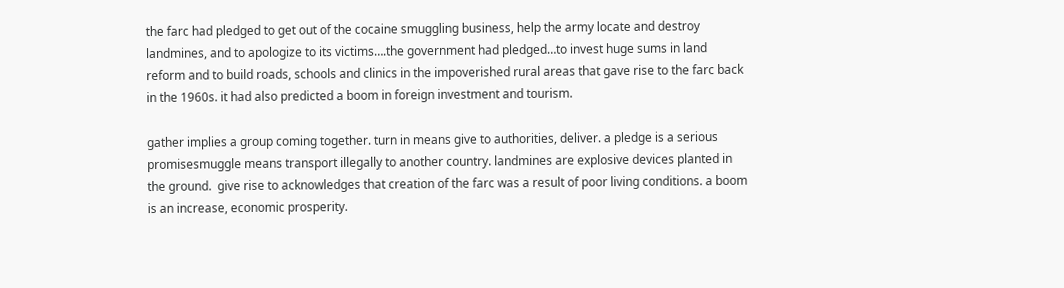the farc had pledged to get out of the cocaine smuggling business, help the army locate and destroy landmines, and to apologize to its victims….the government had pledged…to invest huge sums in land reform and to build roads, schools and clinics in the impoverished rural areas that gave rise to the farc back in the 1960s. it had also predicted a boom in foreign investment and tourism.

gather implies a group coming together. turn in means give to authorities, deliver. a pledge is a serious promisesmuggle means transport illegally to another country. landmines are explosive devices planted in the ground.  give rise to acknowledges that creation of the farc was a result of poor living conditions. a boom is an increase, economic prosperity.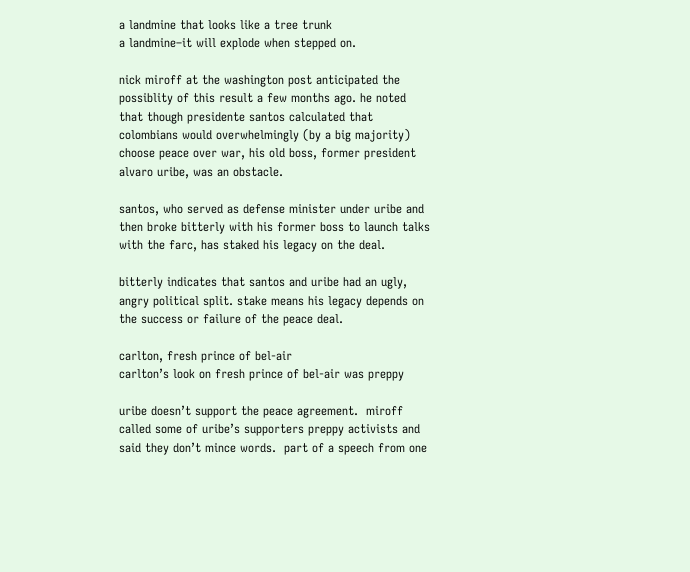a landmine that looks like a tree trunk
a landmine–it will explode when stepped on.

nick miroff at the washington post anticipated the possiblity of this result a few months ago. he noted that though presidente santos calculated that colombians would overwhelmingly (by a big majority) choose peace over war, his old boss, former president alvaro uribe, was an obstacle.

santos, who served as defense minister under uribe and then broke bitterly with his former boss to launch talks with the farc, has staked his legacy on the deal.

bitterly indicates that santos and uribe had an ugly, angry political split. stake means his legacy depends on the success or failure of the peace deal.

carlton, fresh prince of bel-air
carlton’s look on fresh prince of bel-air was preppy

uribe doesn’t support the peace agreement.  miroff called some of uribe’s supporters preppy activists and said they don’t mince words.  part of a speech from one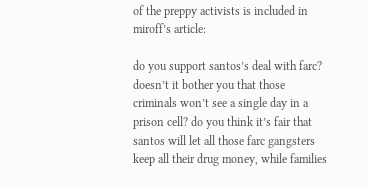of the preppy activists is included in miroff’s article:

do you support santos’s deal with farc? doesn’t it bother you that those criminals won’t see a single day in a prison cell? do you think it’s fair that santos will let all those farc gangsters keep all their drug money, while families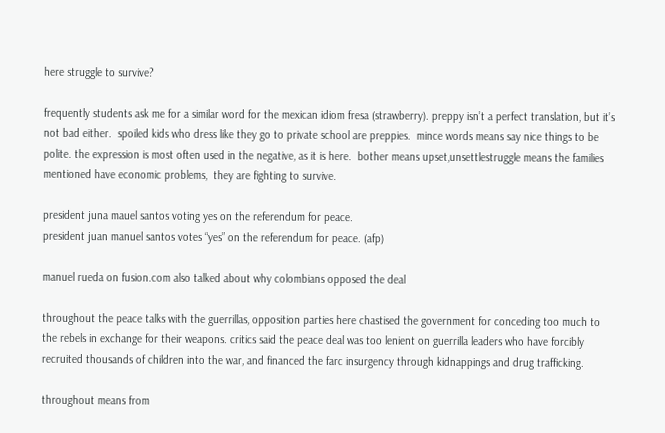here struggle to survive?

frequently students ask me for a similar word for the mexican idiom fresa (strawberry). preppy isn’t a perfect translation, but it’s not bad either.  spoiled kids who dress like they go to private school are preppies.  mince words means say nice things to be polite. the expression is most often used in the negative, as it is here.  bother means upset,unsettlestruggle means the families mentioned have economic problems,  they are fighting to survive.

president juna mauel santos voting yes on the referendum for peace.
president juan manuel santos votes “yes” on the referendum for peace. (afp)

manuel rueda on fusion.com also talked about why colombians opposed the deal

throughout the peace talks with the guerrillas, opposition parties here chastised the government for conceding too much to the rebels in exchange for their weapons. critics said the peace deal was too lenient on guerrilla leaders who have forcibly recruited thousands of children into the war, and financed the farc insurgency through kidnappings and drug trafficking.

throughout means from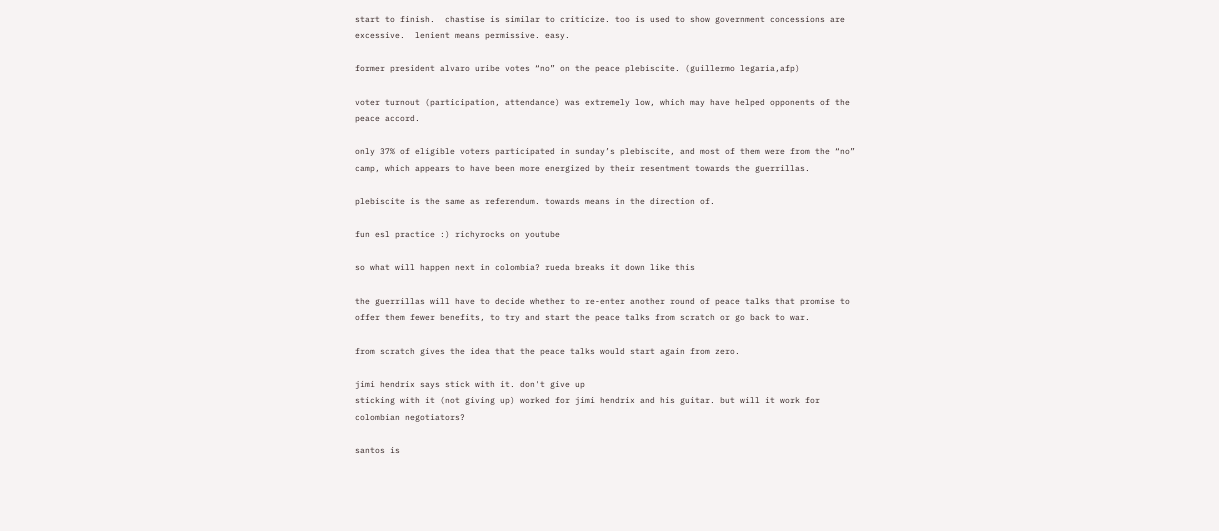start to finish.  chastise is similar to criticize. too is used to show government concessions are excessive.  lenient means permissive. easy.

former president alvaro uribe votes “no” on the peace plebiscite. (guillermo legaria,afp)

voter turnout (participation, attendance) was extremely low, which may have helped opponents of the peace accord.

only 37% of eligible voters participated in sunday’s plebiscite, and most of them were from the “no” camp, which appears to have been more energized by their resentment towards the guerrillas.

plebiscite is the same as referendum. towards means in the direction of.

fun esl practice :) richyrocks on youtube

so what will happen next in colombia? rueda breaks it down like this

the guerrillas will have to decide whether to re-enter another round of peace talks that promise to offer them fewer benefits, to try and start the peace talks from scratch or go back to war.

from scratch gives the idea that the peace talks would start again from zero.

jimi hendrix says stick with it. don't give up
sticking with it (not giving up) worked for jimi hendrix and his guitar. but will it work for colombian negotiators?

santos is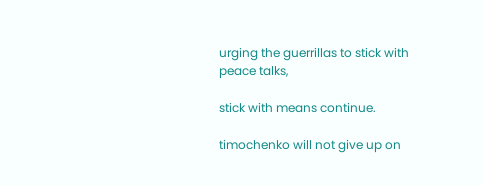urging the guerrillas to stick with peace talks,

stick with means continue.

timochenko will not give up on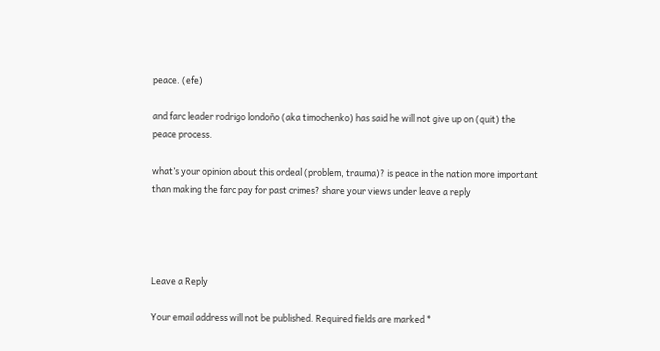peace. (efe)

and farc leader rodrigo londoño (aka timochenko) has said he will not give up on (quit) the peace process.

what’s your opinion about this ordeal (problem, trauma)? is peace in the nation more important than making the farc pay for past crimes? share your views under leave a reply




Leave a Reply

Your email address will not be published. Required fields are marked *